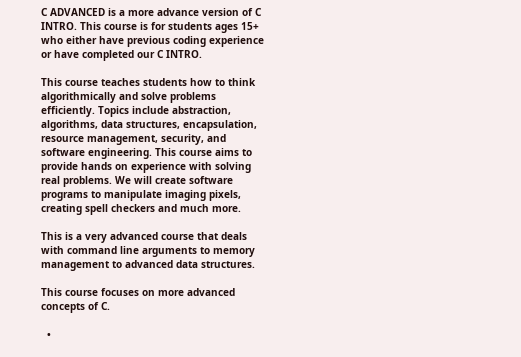C ADVANCED is a more advance version of C INTRO. This course is for students ages 15+ who either have previous coding experience or have completed our C INTRO.

This course teaches students how to think algorithmically and solve problems efficiently. Topics include abstraction, algorithms, data structures, encapsulation, resource management, security, and software engineering. This course aims to provide hands on experience with solving real problems. We will create software programs to manipulate imaging pixels, creating spell checkers and much more.

This is a very advanced course that deals with command line arguments to memory management to advanced data structures.

This course focuses on more advanced concepts of C.

  •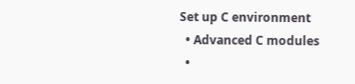Set up C environment
  • Advanced C modules
  •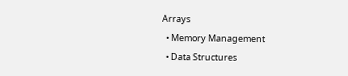Arrays
  • Memory Management
  • Data Structures